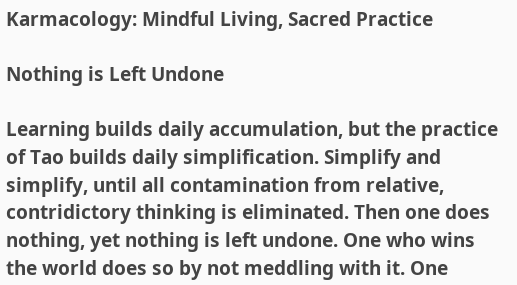Karmacology: Mindful Living, Sacred Practice

Nothing is Left Undone

Learning builds daily accumulation, but the practice of Tao builds daily simplification. Simplify and simplify, until all contamination from relative, contridictory thinking is eliminated. Then one does nothing, yet nothing is left undone. One who wins the world does so by not meddling with it. One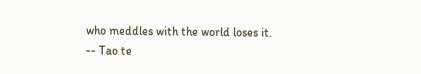who meddles with the world loses it.
-- Tao te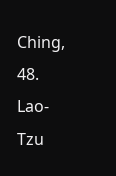Ching, 48. Lao-Tzu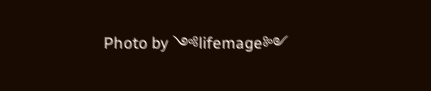Photo by ༺lifemage༻